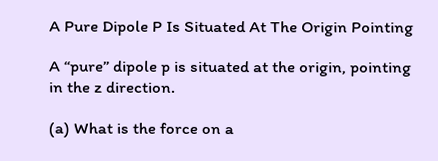A Pure Dipole P Is Situated At The Origin Pointing

A “pure” dipole p is situated at the origin, pointing in the z direction.

(a) What is the force on a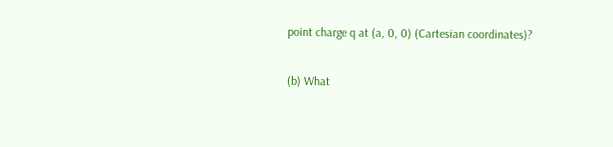point charge q at (a, 0, 0) (Cartesian coordinates)?

(b) What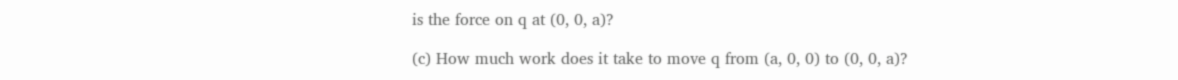is the force on q at (0, 0, a)?

(c) How much work does it take to move q from (a, 0, 0) to (0, 0, a)?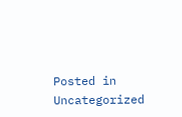Posted in Uncategorized